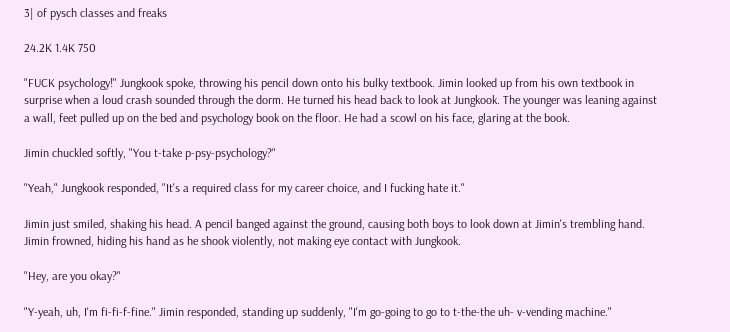3| of pysch classes and freaks

24.2K 1.4K 750

"FUCK psychology!" Jungkook spoke, throwing his pencil down onto his bulky textbook. Jimin looked up from his own textbook in surprise when a loud crash sounded through the dorm. He turned his head back to look at Jungkook. The younger was leaning against a wall, feet pulled up on the bed and psychology book on the floor. He had a scowl on his face, glaring at the book.

Jimin chuckled softly, "You t-take p-psy-psychology?"

"Yeah," Jungkook responded, "It's a required class for my career choice, and I fucking hate it."

Jimin just smiled, shaking his head. A pencil banged against the ground, causing both boys to look down at Jimin's trembling hand. Jimin frowned, hiding his hand as he shook violently, not making eye contact with Jungkook.

"Hey, are you okay?"

"Y-yeah, uh, I'm fi-fi-f-fine." Jimin responded, standing up suddenly, "I'm go-going to go to t-the-the uh- v-vending machine."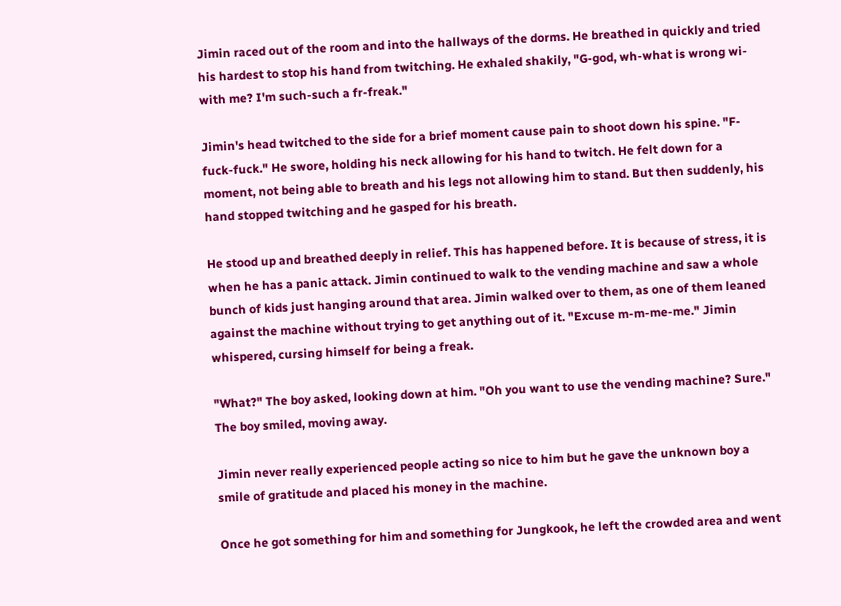Jimin raced out of the room and into the hallways of the dorms. He breathed in quickly and tried his hardest to stop his hand from twitching. He exhaled shakily, "G-god, wh-what is wrong wi-with me? I'm such-such a fr-freak."

Jimin's head twitched to the side for a brief moment cause pain to shoot down his spine. "F-fuck-fuck." He swore, holding his neck allowing for his hand to twitch. He felt down for a moment, not being able to breath and his legs not allowing him to stand. But then suddenly, his hand stopped twitching and he gasped for his breath.

He stood up and breathed deeply in relief. This has happened before. It is because of stress, it is when he has a panic attack. Jimin continued to walk to the vending machine and saw a whole bunch of kids just hanging around that area. Jimin walked over to them, as one of them leaned against the machine without trying to get anything out of it. "Excuse m-m-me-me." Jimin whispered, cursing himself for being a freak.

"What?" The boy asked, looking down at him. "Oh you want to use the vending machine? Sure." The boy smiled, moving away.

Jimin never really experienced people acting so nice to him but he gave the unknown boy a smile of gratitude and placed his money in the machine.

Once he got something for him and something for Jungkook, he left the crowded area and went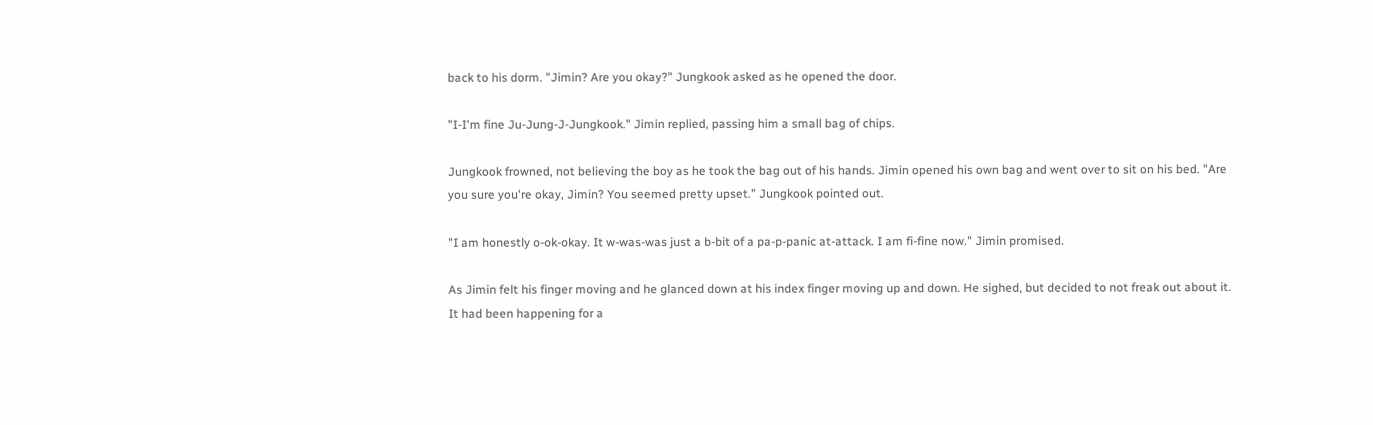back to his dorm. "Jimin? Are you okay?" Jungkook asked as he opened the door.

"I-I'm fine Ju-Jung-J-Jungkook." Jimin replied, passing him a small bag of chips.

Jungkook frowned, not believing the boy as he took the bag out of his hands. Jimin opened his own bag and went over to sit on his bed. "Are you sure you're okay, Jimin? You seemed pretty upset." Jungkook pointed out.

"I am honestly o-ok-okay. It w-was-was just a b-bit of a pa-p-panic at-attack. I am fi-fine now." Jimin promised.

As Jimin felt his finger moving and he glanced down at his index finger moving up and down. He sighed, but decided to not freak out about it. It had been happening for a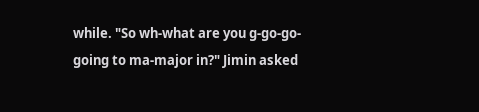while. "So wh-what are you g-go-go-going to ma-major in?" Jimin asked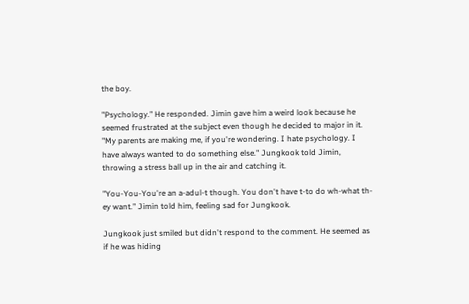the boy.

"Psychology." He responded. Jimin gave him a weird look because he seemed frustrated at the subject even though he decided to major in it. "My parents are making me, if you're wondering. I hate psychology. I have always wanted to do something else." Jungkook told Jimin, throwing a stress ball up in the air and catching it.

"You-You-You're an a-adul-t though. You don't have t-to do wh-what th-ey want." Jimin told him, feeling sad for Jungkook.

Jungkook just smiled but didn't respond to the comment. He seemed as if he was hiding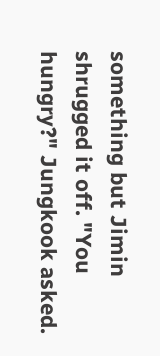something but Jimin shrugged it off. "You hungry?" Jungkook asked.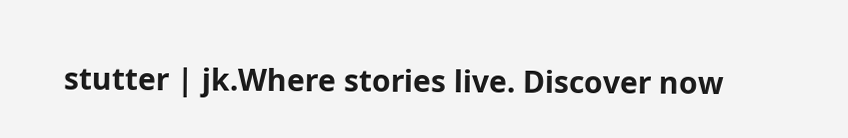stutter | jk.Where stories live. Discover now